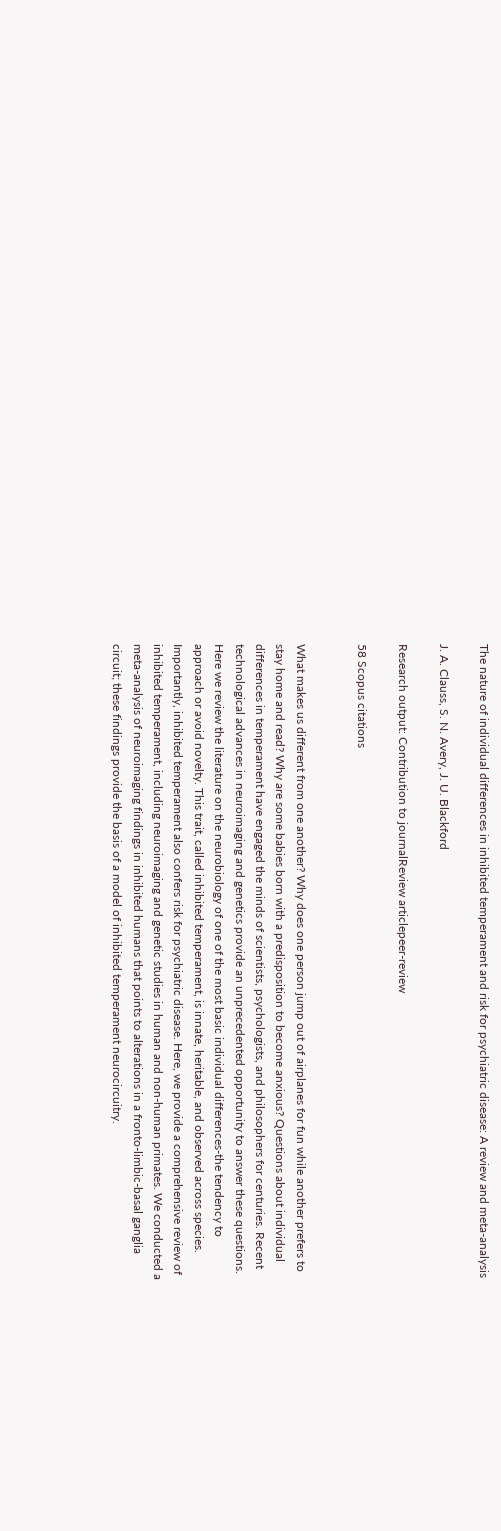The nature of individual differences in inhibited temperament and risk for psychiatric disease: A review and meta-analysis

J. A. Clauss, S. N. Avery, J. U. Blackford

Research output: Contribution to journalReview articlepeer-review

58 Scopus citations


What makes us different from one another? Why does one person jump out of airplanes for fun while another prefers to stay home and read? Why are some babies born with a predisposition to become anxious? Questions about individual differences in temperament have engaged the minds of scientists, psychologists, and philosophers for centuries. Recent technological advances in neuroimaging and genetics provide an unprecedented opportunity to answer these questions. Here we review the literature on the neurobiology of one of the most basic individual differences-the tendency to approach or avoid novelty. This trait, called inhibited temperament, is innate, heritable, and observed across species. Importantly, inhibited temperament also confers risk for psychiatric disease. Here, we provide a comprehensive review of inhibited temperament, including neuroimaging and genetic studies in human and non-human primates. We conducted a meta-analysis of neuroimaging findings in inhibited humans that points to alterations in a fronto-limbic-basal ganglia circuit; these findings provide the basis of a model of inhibited temperament neurocircuitry.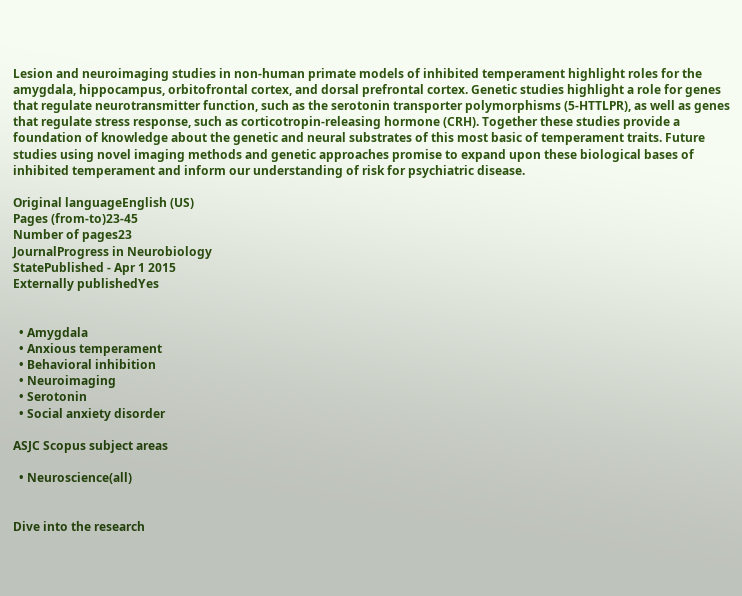Lesion and neuroimaging studies in non-human primate models of inhibited temperament highlight roles for the amygdala, hippocampus, orbitofrontal cortex, and dorsal prefrontal cortex. Genetic studies highlight a role for genes that regulate neurotransmitter function, such as the serotonin transporter polymorphisms (5-HTTLPR), as well as genes that regulate stress response, such as corticotropin-releasing hormone (CRH). Together these studies provide a foundation of knowledge about the genetic and neural substrates of this most basic of temperament traits. Future studies using novel imaging methods and genetic approaches promise to expand upon these biological bases of inhibited temperament and inform our understanding of risk for psychiatric disease.

Original languageEnglish (US)
Pages (from-to)23-45
Number of pages23
JournalProgress in Neurobiology
StatePublished - Apr 1 2015
Externally publishedYes


  • Amygdala
  • Anxious temperament
  • Behavioral inhibition
  • Neuroimaging
  • Serotonin
  • Social anxiety disorder

ASJC Scopus subject areas

  • Neuroscience(all)


Dive into the research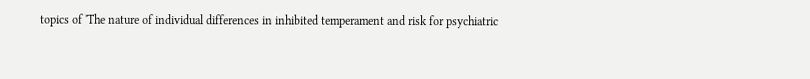topics of 'The nature of individual differences in inhibited temperament and risk for psychiatric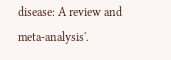disease: A review and meta-analysis'.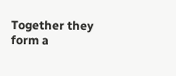Together they form a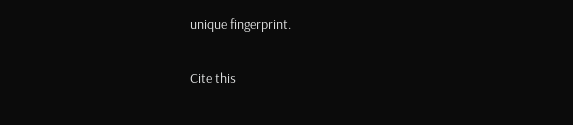unique fingerprint.

Cite this